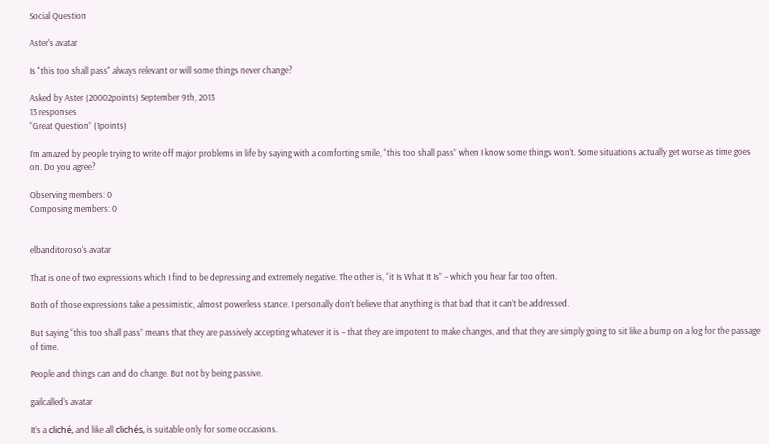Social Question

Aster's avatar

Is "this too shall pass" always relevant or will some things never change?

Asked by Aster (20002points) September 9th, 2013
13 responses
“Great Question” (1points)

I’m amazed by people trying to write off major problems in life by saying with a comforting smile, “this too shall pass” when I know some things won’t. Some situations actually get worse as time goes on. Do you agree?

Observing members: 0
Composing members: 0


elbanditoroso's avatar

That is one of two expressions which I find to be depressing and extremely negative. The other is, “it Is What It Is” – which you hear far too often.

Both of those expressions take a pessimistic, almost powerless stance. I personally don’t believe that anything is that bad that it can’t be addressed.

But saying “this too shall pass” means that they are passively accepting whatever it is – that they are impotent to make changes, and that they are simply going to sit like a bump on a log for the passage of time.

People and things can and do change. But not by being passive.

gailcalled's avatar

It’s a cliché, and like all clichés, is suitable only for some occasions.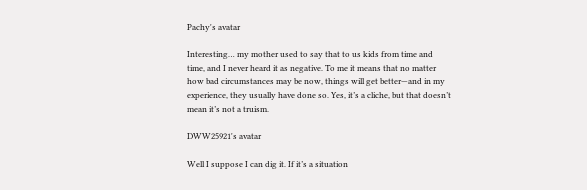Pachy's avatar

Interesting… my mother used to say that to us kids from time and time, and I never heard it as negative. To me it means that no matter how bad circumstances may be now, things will get better—and in my experience, they usually have done so. Yes, it’s a cliche, but that doesn’t mean it’s not a truism.

DWW25921's avatar

Well I suppose I can dig it. If it’s a situation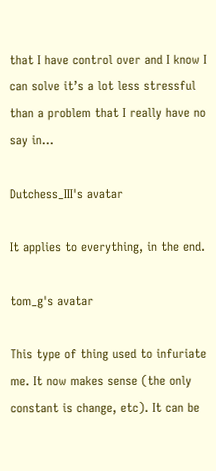that I have control over and I know I can solve it’s a lot less stressful than a problem that I really have no say in…

Dutchess_III's avatar

It applies to everything, in the end.

tom_g's avatar

This type of thing used to infuriate me. It now makes sense (the only constant is change, etc). It can be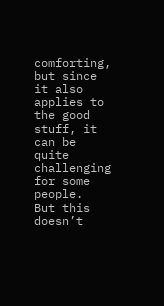comforting, but since it also applies to the good stuff, it can be quite challenging for some people.
But this doesn’t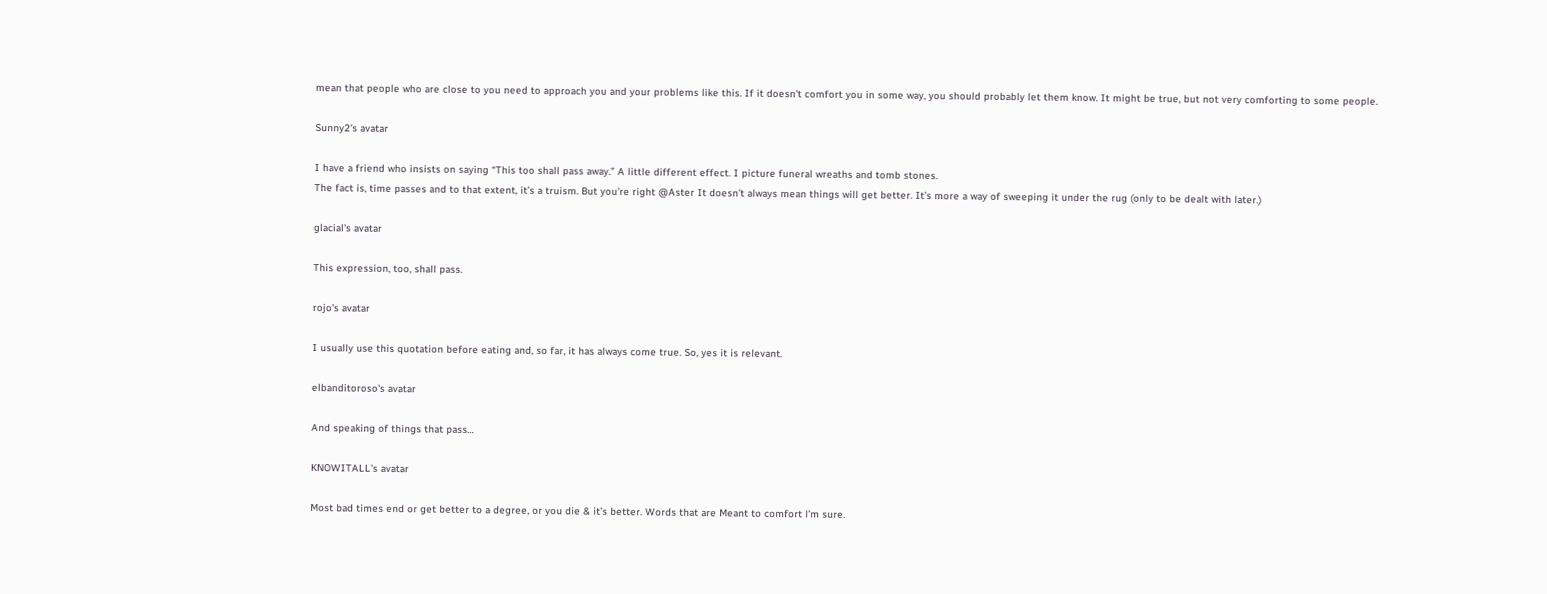mean that people who are close to you need to approach you and your problems like this. If it doesn’t comfort you in some way, you should probably let them know. It might be true, but not very comforting to some people.

Sunny2's avatar

I have a friend who insists on saying “This too shall pass away.” A little different effect. I picture funeral wreaths and tomb stones.
The fact is, time passes and to that extent, it’s a truism. But you’re right @Aster It doesn’t always mean things will get better. It’s more a way of sweeping it under the rug (only to be dealt with later.)

glacial's avatar

This expression, too, shall pass.

rojo's avatar

I usually use this quotation before eating and, so far, it has always come true. So, yes it is relevant.

elbanditoroso's avatar

And speaking of things that pass…

KNOWITALL's avatar

Most bad times end or get better to a degree, or you die & it’s better. Words that are Meant to comfort l’m sure.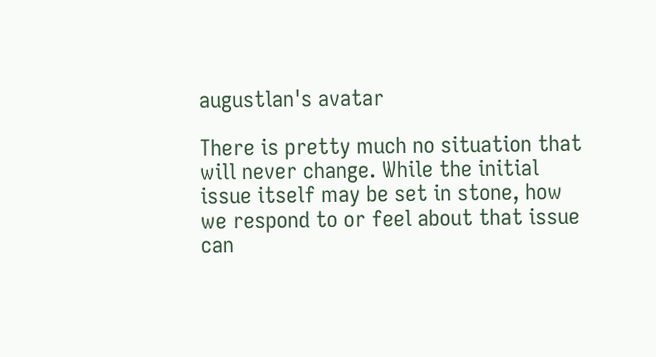augustlan's avatar

There is pretty much no situation that will never change. While the initial issue itself may be set in stone, how we respond to or feel about that issue can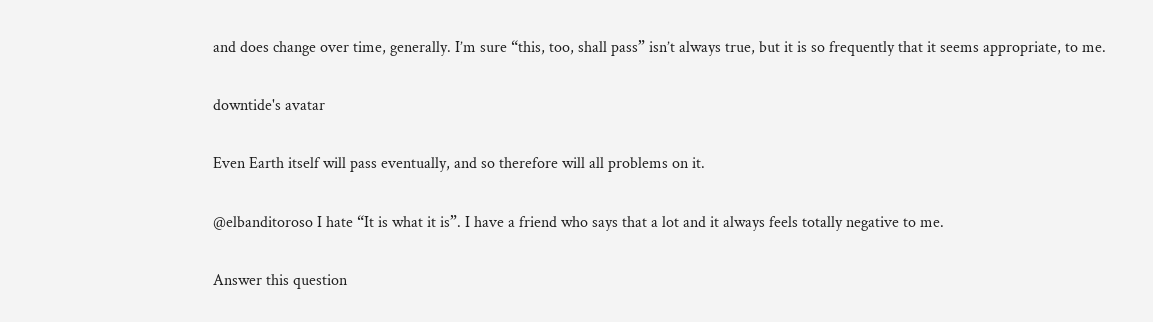and does change over time, generally. I’m sure “this, too, shall pass” isn’t always true, but it is so frequently that it seems appropriate, to me.

downtide's avatar

Even Earth itself will pass eventually, and so therefore will all problems on it.

@elbanditoroso I hate “It is what it is”. I have a friend who says that a lot and it always feels totally negative to me.

Answer this question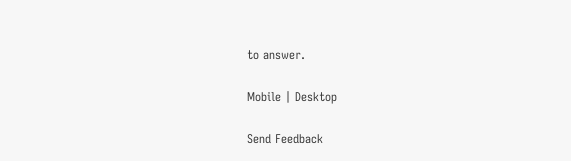to answer.

Mobile | Desktop

Send Feedback